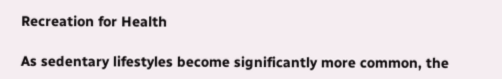Recreation for Health

As sedentary lifestyles become significantly more common, the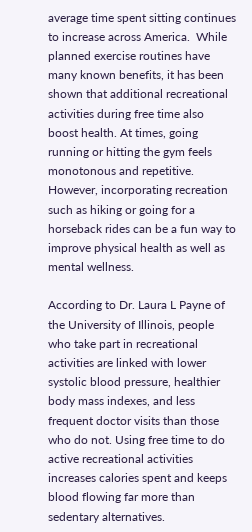average time spent sitting continues to increase across America.  While planned exercise routines have many known benefits, it has been shown that additional recreational activities during free time also boost health. At times, going running or hitting the gym feels monotonous and repetitive. However, incorporating recreation such as hiking or going for a horseback rides can be a fun way to improve physical health as well as mental wellness.

According to Dr. Laura L Payne of the University of Illinois, people who take part in recreational activities are linked with lower systolic blood pressure, healthier body mass indexes, and less frequent doctor visits than those who do not. Using free time to do active recreational activities increases calories spent and keeps blood flowing far more than sedentary alternatives.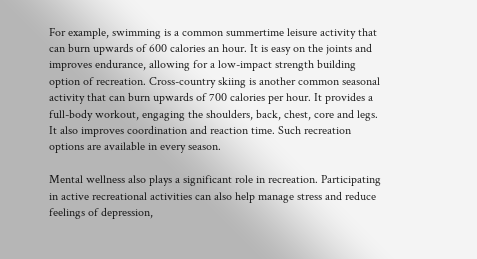For example, swimming is a common summertime leisure activity that can burn upwards of 600 calories an hour. It is easy on the joints and improves endurance, allowing for a low-impact strength building option of recreation. Cross-country skiing is another common seasonal activity that can burn upwards of 700 calories per hour. It provides a full-body workout, engaging the shoulders, back, chest, core and legs. It also improves coordination and reaction time. Such recreation options are available in every season.

Mental wellness also plays a significant role in recreation. Participating in active recreational activities can also help manage stress and reduce feelings of depression,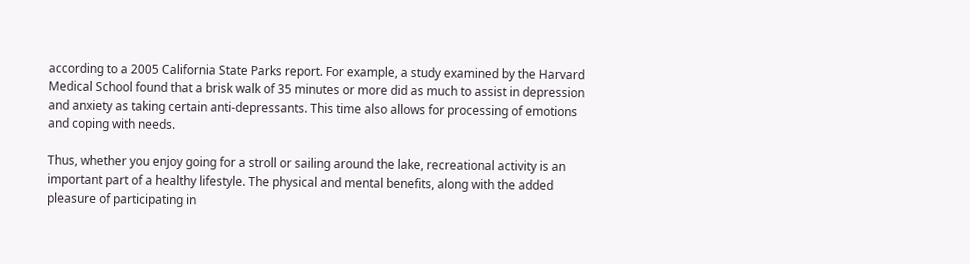according to a 2005 California State Parks report. For example, a study examined by the Harvard Medical School found that a brisk walk of 35 minutes or more did as much to assist in depression and anxiety as taking certain anti-depressants. This time also allows for processing of emotions and coping with needs.

Thus, whether you enjoy going for a stroll or sailing around the lake, recreational activity is an important part of a healthy lifestyle. The physical and mental benefits, along with the added pleasure of participating in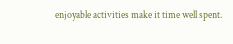enjoyable activities make it time well spent.